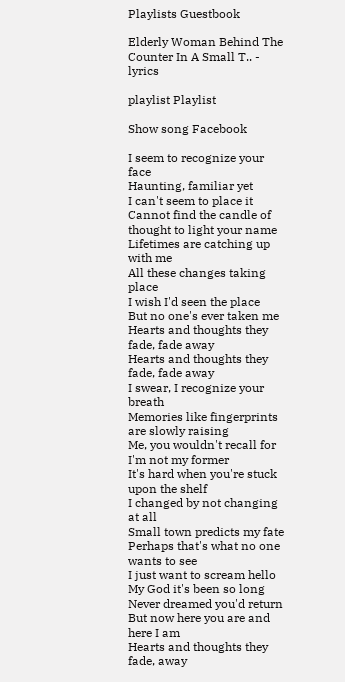Playlists Guestbook

Elderly Woman Behind The Counter In A Small T.. - lyrics

playlist Playlist

Show song Facebook

I seem to recognize your face
Haunting, familiar yet
I can't seem to place it
Cannot find the candle of thought to light your name
Lifetimes are catching up with me
All these changes taking place
I wish I'd seen the place
But no one's ever taken me
Hearts and thoughts they fade, fade away
Hearts and thoughts they fade, fade away
I swear, I recognize your breath
Memories like fingerprints are slowly raising
Me, you wouldn't recall for I'm not my former
It's hard when you're stuck upon the shelf
I changed by not changing at all
Small town predicts my fate
Perhaps that's what no one wants to see
I just want to scream hello
My God it's been so long
Never dreamed you'd return
But now here you are and here I am
Hearts and thoughts they fade, away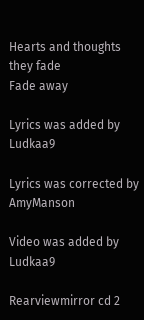Hearts and thoughts they fade
Fade away

Lyrics was added by Ludkaa9

Lyrics was corrected by AmyManson

Video was added by Ludkaa9

Rearviewmirror cd 2